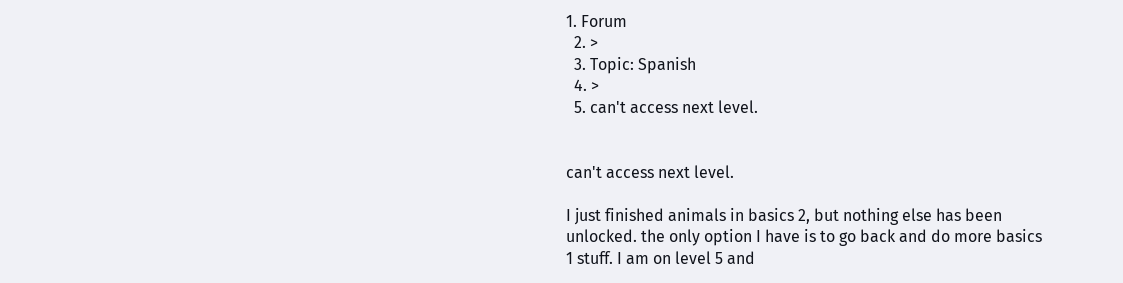1. Forum
  2. >
  3. Topic: Spanish
  4. >
  5. can't access next level.


can't access next level.

I just finished animals in basics 2, but nothing else has been unlocked. the only option I have is to go back and do more basics 1 stuff. I am on level 5 and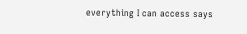everything I can access says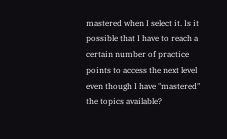mastered when I select it. Is it possible that I have to reach a certain number of practice points to access the next level even though I have "mastered" the topics available?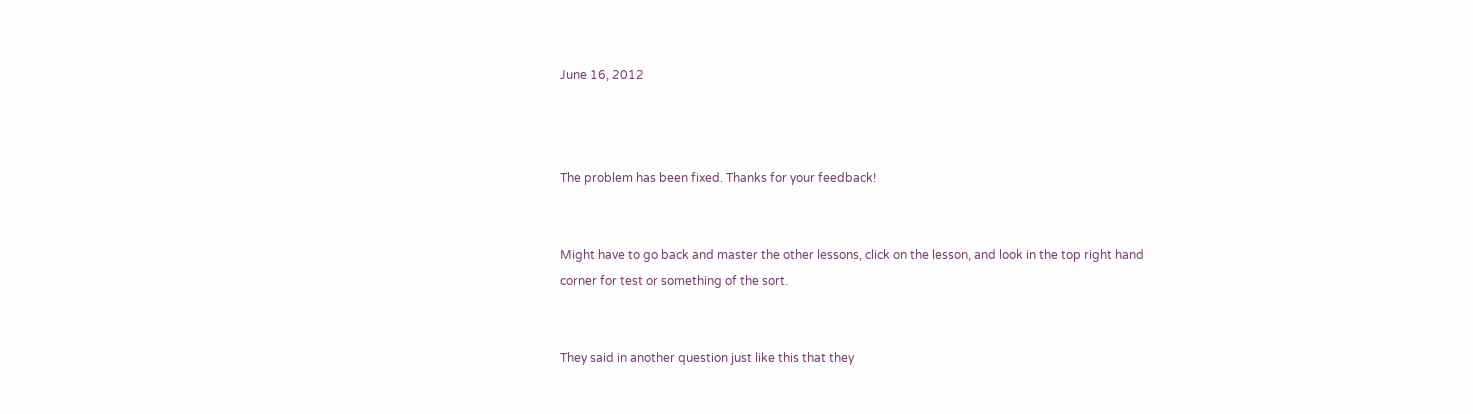June 16, 2012



The problem has been fixed. Thanks for your feedback!


Might have to go back and master the other lessons, click on the lesson, and look in the top right hand corner for test or something of the sort.


They said in another question just like this that they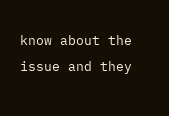know about the issue and they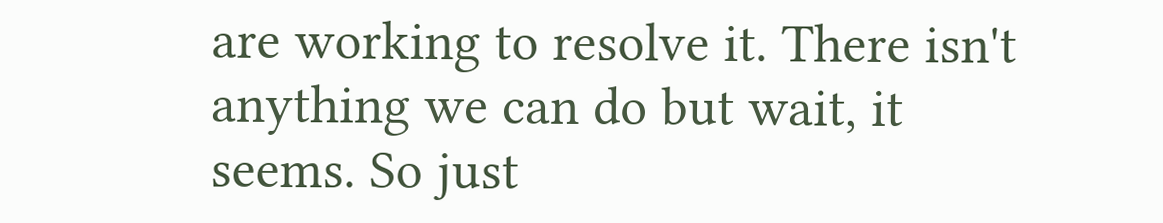are working to resolve it. There isn't anything we can do but wait, it seems. So just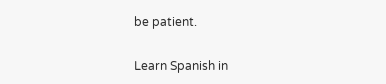be patient.

Learn Spanish in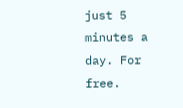just 5 minutes a day. For free.